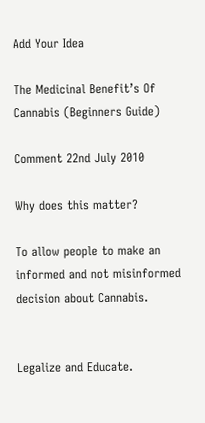Add Your Idea

The Medicinal Benefit’s Of Cannabis (Beginners Guide)

Comment 22nd July 2010

Why does this matter?

To allow people to make an informed and not misinformed decision about Cannabis.


Legalize and Educate.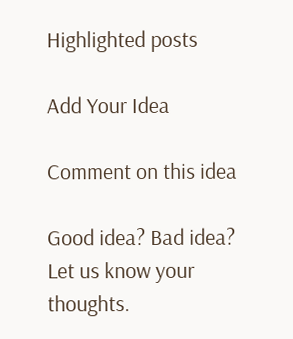Highlighted posts

Add Your Idea

Comment on this idea

Good idea? Bad idea? Let us know your thoughts.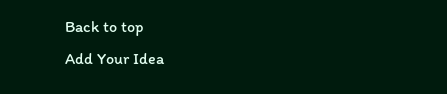Back to top
Add Your Idea